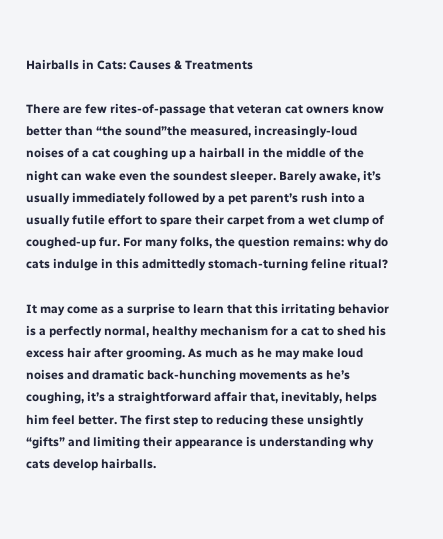Hairballs in Cats: Causes & Treatments

There are few rites-of-passage that veteran cat owners know better than “the sound”the measured, increasingly-loud noises of a cat coughing up a hairball in the middle of the night can wake even the soundest sleeper. Barely awake, it’s usually immediately followed by a pet parent’s rush into a usually futile effort to spare their carpet from a wet clump of coughed-up fur. For many folks, the question remains: why do cats indulge in this admittedly stomach-turning feline ritual?

It may come as a surprise to learn that this irritating behavior is a perfectly normal, healthy mechanism for a cat to shed his excess hair after grooming. As much as he may make loud noises and dramatic back-hunching movements as he’s coughing, it’s a straightforward affair that, inevitably, helps him feel better. The first step to reducing these unsightly “gifts” and limiting their appearance is understanding why cats develop hairballs.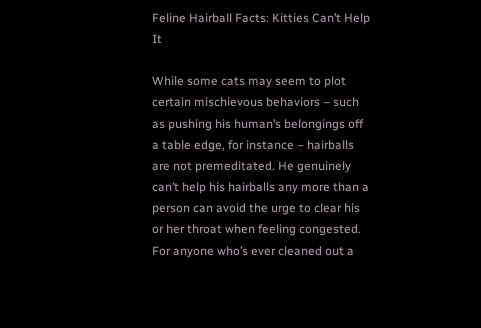Feline Hairball Facts: Kitties Can’t Help It

While some cats may seem to plot certain mischievous behaviors – such as pushing his human’s belongings off a table edge, for instance – hairballs are not premeditated. He genuinely can’t help his hairballs any more than a person can avoid the urge to clear his or her throat when feeling congested. For anyone who’s ever cleaned out a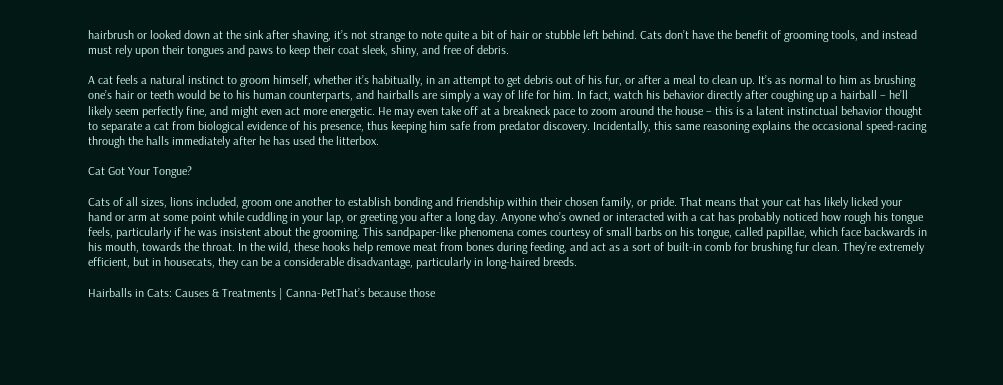hairbrush or looked down at the sink after shaving, it’s not strange to note quite a bit of hair or stubble left behind. Cats don’t have the benefit of grooming tools, and instead must rely upon their tongues and paws to keep their coat sleek, shiny, and free of debris.

A cat feels a natural instinct to groom himself, whether it’s habitually, in an attempt to get debris out of his fur, or after a meal to clean up. It’s as normal to him as brushing one’s hair or teeth would be to his human counterparts, and hairballs are simply a way of life for him. In fact, watch his behavior directly after coughing up a hairball – he’ll likely seem perfectly fine, and might even act more energetic. He may even take off at a breakneck pace to zoom around the house – this is a latent instinctual behavior thought to separate a cat from biological evidence of his presence, thus keeping him safe from predator discovery. Incidentally, this same reasoning explains the occasional speed-racing through the halls immediately after he has used the litterbox.

Cat Got Your Tongue?

Cats of all sizes, lions included, groom one another to establish bonding and friendship within their chosen family, or pride. That means that your cat has likely licked your hand or arm at some point while cuddling in your lap, or greeting you after a long day. Anyone who’s owned or interacted with a cat has probably noticed how rough his tongue feels, particularly if he was insistent about the grooming. This sandpaper-like phenomena comes courtesy of small barbs on his tongue, called papillae, which face backwards in his mouth, towards the throat. In the wild, these hooks help remove meat from bones during feeding, and act as a sort of built-in comb for brushing fur clean. They’re extremely efficient, but in housecats, they can be a considerable disadvantage, particularly in long-haired breeds.

Hairballs in Cats: Causes & Treatments | Canna-PetThat’s because those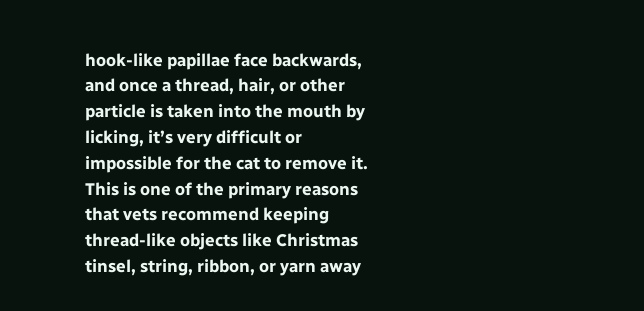hook-like papillae face backwards, and once a thread, hair, or other particle is taken into the mouth by licking, it’s very difficult or impossible for the cat to remove it. This is one of the primary reasons that vets recommend keeping thread-like objects like Christmas tinsel, string, ribbon, or yarn away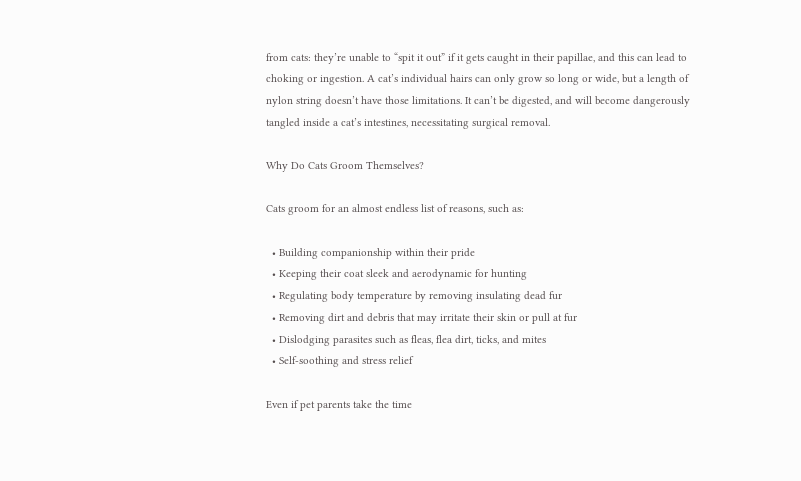from cats: they’re unable to “spit it out” if it gets caught in their papillae, and this can lead to choking or ingestion. A cat’s individual hairs can only grow so long or wide, but a length of nylon string doesn’t have those limitations. It can’t be digested, and will become dangerously tangled inside a cat’s intestines, necessitating surgical removal.

Why Do Cats Groom Themselves?

Cats groom for an almost endless list of reasons, such as:

  • Building companionship within their pride
  • Keeping their coat sleek and aerodynamic for hunting
  • Regulating body temperature by removing insulating dead fur
  • Removing dirt and debris that may irritate their skin or pull at fur
  • Dislodging parasites such as fleas, flea dirt, ticks, and mites
  • Self-soothing and stress relief

Even if pet parents take the time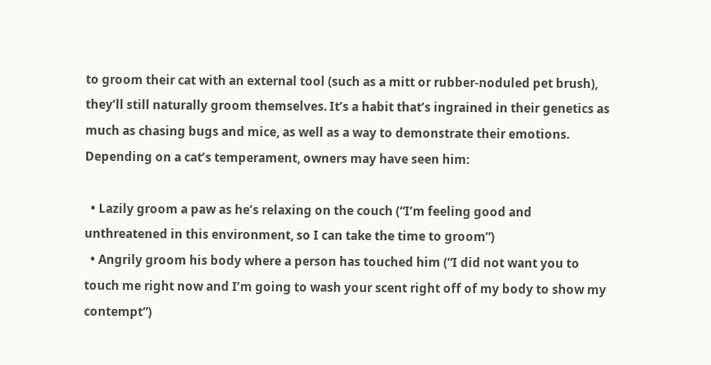to groom their cat with an external tool (such as a mitt or rubber-noduled pet brush), they’ll still naturally groom themselves. It’s a habit that’s ingrained in their genetics as much as chasing bugs and mice, as well as a way to demonstrate their emotions. Depending on a cat’s temperament, owners may have seen him:

  • Lazily groom a paw as he’s relaxing on the couch (“I’m feeling good and unthreatened in this environment, so I can take the time to groom”)
  • Angrily groom his body where a person has touched him (“I did not want you to touch me right now and I’m going to wash your scent right off of my body to show my contempt”)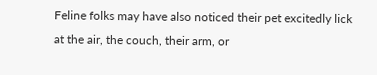Feline folks may have also noticed their pet excitedly lick at the air, the couch, their arm, or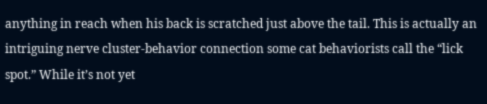anything in reach when his back is scratched just above the tail. This is actually an intriguing nerve cluster-behavior connection some cat behaviorists call the “lick spot.” While it’s not yet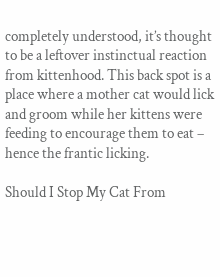completely understood, it’s thought to be a leftover instinctual reaction from kittenhood. This back spot is a place where a mother cat would lick and groom while her kittens were feeding to encourage them to eat – hence the frantic licking.

Should I Stop My Cat From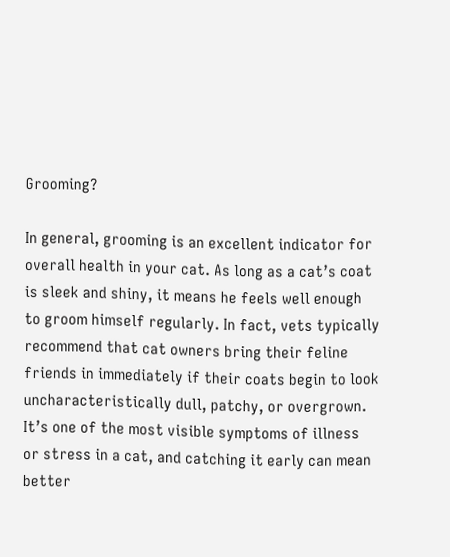Grooming?

In general, grooming is an excellent indicator for overall health in your cat. As long as a cat’s coat is sleek and shiny, it means he feels well enough to groom himself regularly. In fact, vets typically recommend that cat owners bring their feline friends in immediately if their coats begin to look uncharacteristically dull, patchy, or overgrown. It’s one of the most visible symptoms of illness or stress in a cat, and catching it early can mean better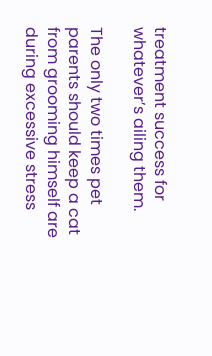treatment success for whatever’s ailing them.

The only two times pet parents should keep a cat from grooming himself are during excessive stress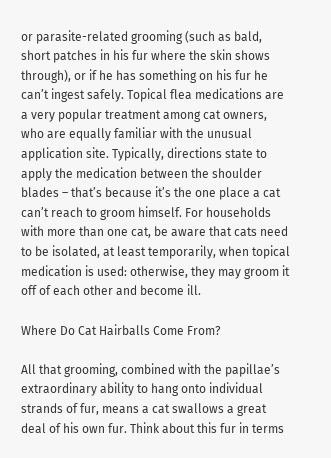or parasite-related grooming (such as bald, short patches in his fur where the skin shows through), or if he has something on his fur he can’t ingest safely. Topical flea medications are a very popular treatment among cat owners, who are equally familiar with the unusual application site. Typically, directions state to apply the medication between the shoulder blades – that’s because it’s the one place a cat can’t reach to groom himself. For households with more than one cat, be aware that cats need to be isolated, at least temporarily, when topical medication is used: otherwise, they may groom it off of each other and become ill.

Where Do Cat Hairballs Come From?

All that grooming, combined with the papillae’s extraordinary ability to hang onto individual strands of fur, means a cat swallows a great deal of his own fur. Think about this fur in terms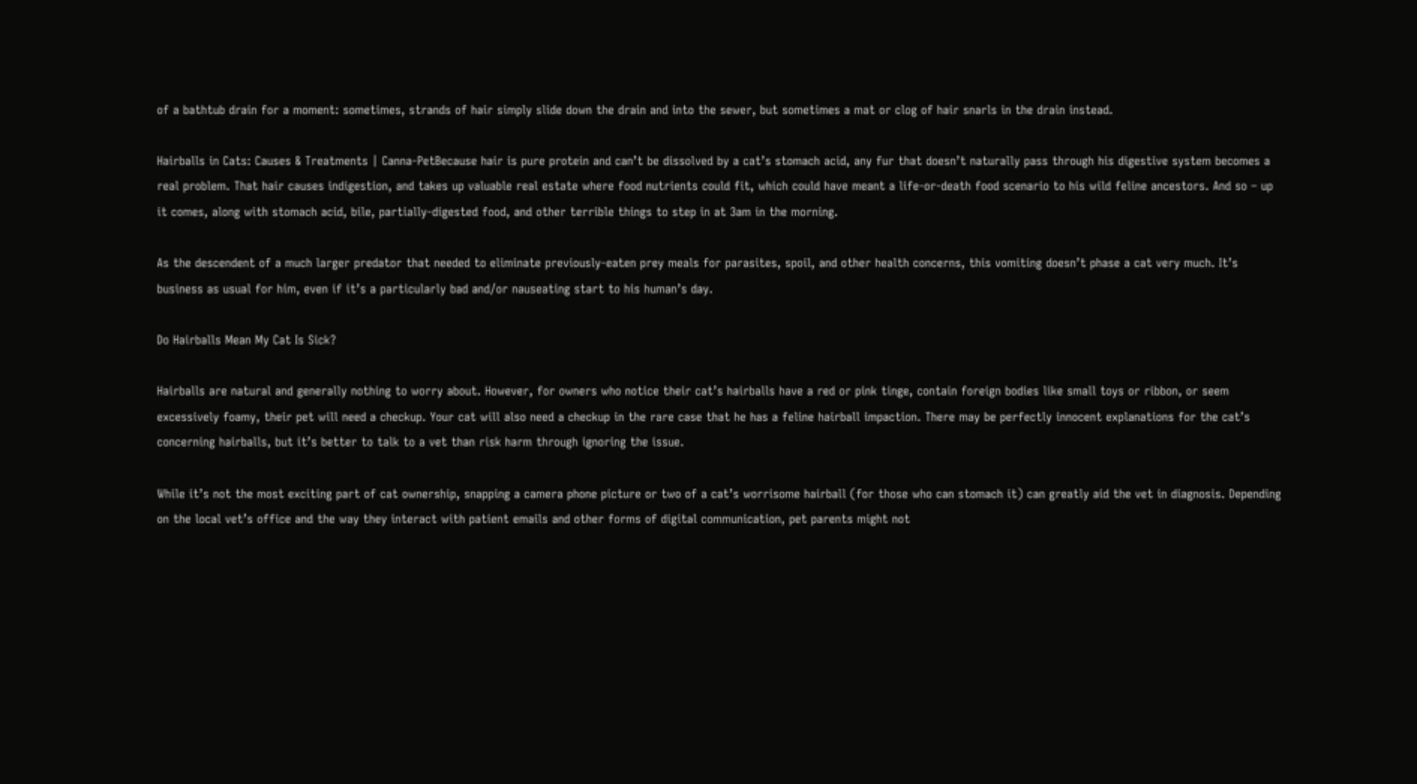of a bathtub drain for a moment: sometimes, strands of hair simply slide down the drain and into the sewer, but sometimes a mat or clog of hair snarls in the drain instead.

Hairballs in Cats: Causes & Treatments | Canna-PetBecause hair is pure protein and can’t be dissolved by a cat’s stomach acid, any fur that doesn’t naturally pass through his digestive system becomes a real problem. That hair causes indigestion, and takes up valuable real estate where food nutrients could fit, which could have meant a life-or-death food scenario to his wild feline ancestors. And so – up it comes, along with stomach acid, bile, partially-digested food, and other terrible things to step in at 3am in the morning.

As the descendent of a much larger predator that needed to eliminate previously-eaten prey meals for parasites, spoil, and other health concerns, this vomiting doesn’t phase a cat very much. It’s business as usual for him, even if it’s a particularly bad and/or nauseating start to his human’s day.

Do Hairballs Mean My Cat Is Sick?

Hairballs are natural and generally nothing to worry about. However, for owners who notice their cat’s hairballs have a red or pink tinge, contain foreign bodies like small toys or ribbon, or seem excessively foamy, their pet will need a checkup. Your cat will also need a checkup in the rare case that he has a feline hairball impaction. There may be perfectly innocent explanations for the cat’s concerning hairballs, but it’s better to talk to a vet than risk harm through ignoring the issue.

While it’s not the most exciting part of cat ownership, snapping a camera phone picture or two of a cat’s worrisome hairball (for those who can stomach it) can greatly aid the vet in diagnosis. Depending on the local vet’s office and the way they interact with patient emails and other forms of digital communication, pet parents might not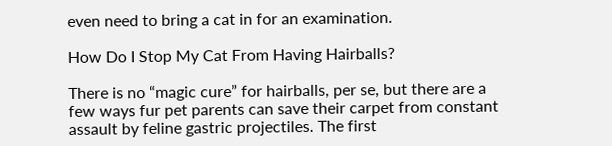even need to bring a cat in for an examination.

How Do I Stop My Cat From Having Hairballs?

There is no “magic cure” for hairballs, per se, but there are a few ways fur pet parents can save their carpet from constant assault by feline gastric projectiles. The first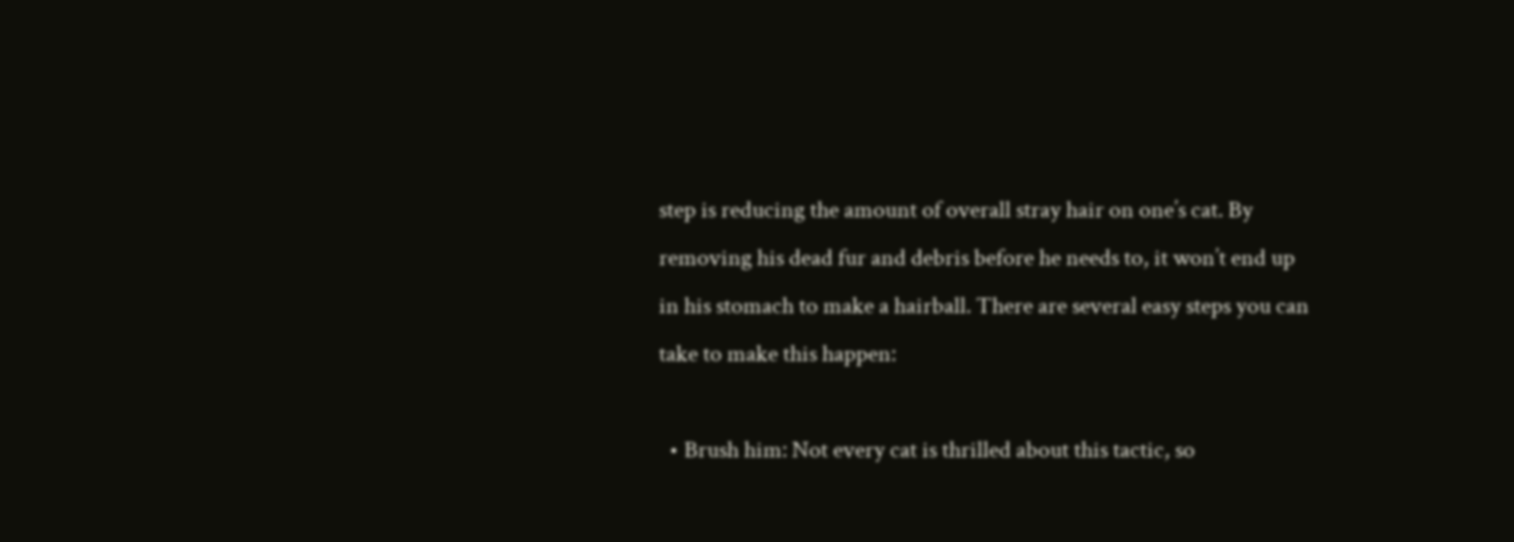step is reducing the amount of overall stray hair on one’s cat. By removing his dead fur and debris before he needs to, it won’t end up in his stomach to make a hairball. There are several easy steps you can take to make this happen:

  • Brush him: Not every cat is thrilled about this tactic, so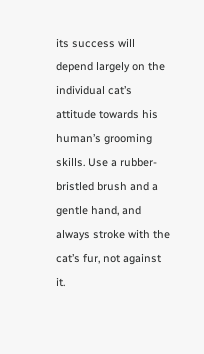its success will depend largely on the individual cat’s attitude towards his human’s grooming skills. Use a rubber-bristled brush and a gentle hand, and always stroke with the cat’s fur, not against it.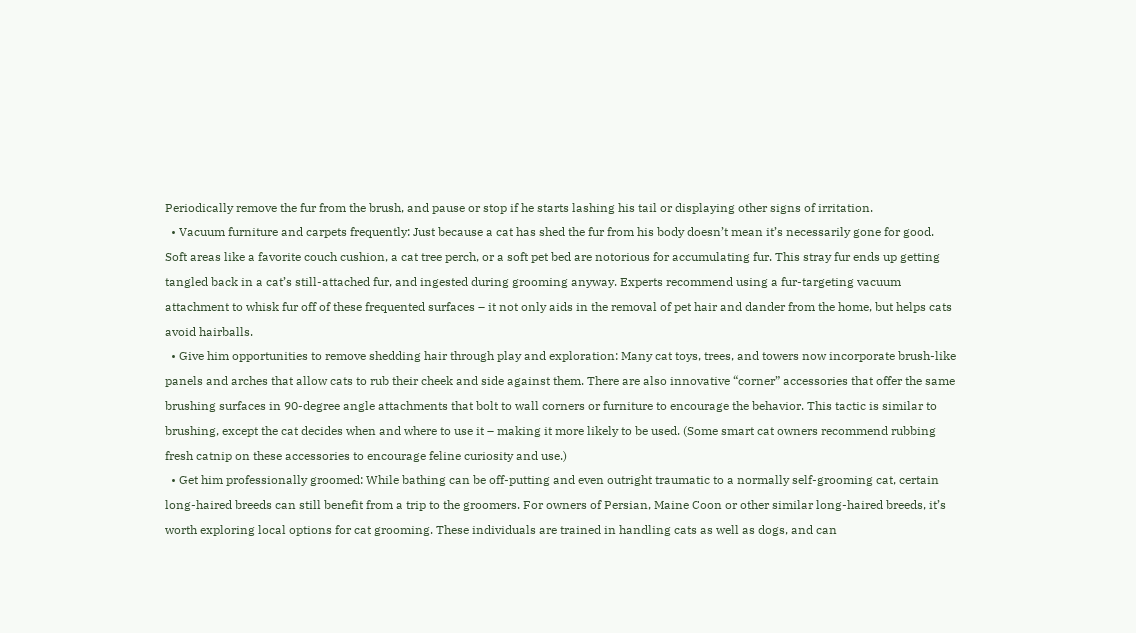Periodically remove the fur from the brush, and pause or stop if he starts lashing his tail or displaying other signs of irritation.
  • Vacuum furniture and carpets frequently: Just because a cat has shed the fur from his body doesn’t mean it’s necessarily gone for good. Soft areas like a favorite couch cushion, a cat tree perch, or a soft pet bed are notorious for accumulating fur. This stray fur ends up getting tangled back in a cat’s still-attached fur, and ingested during grooming anyway. Experts recommend using a fur-targeting vacuum attachment to whisk fur off of these frequented surfaces – it not only aids in the removal of pet hair and dander from the home, but helps cats avoid hairballs.
  • Give him opportunities to remove shedding hair through play and exploration: Many cat toys, trees, and towers now incorporate brush-like panels and arches that allow cats to rub their cheek and side against them. There are also innovative “corner” accessories that offer the same brushing surfaces in 90-degree angle attachments that bolt to wall corners or furniture to encourage the behavior. This tactic is similar to brushing, except the cat decides when and where to use it – making it more likely to be used. (Some smart cat owners recommend rubbing fresh catnip on these accessories to encourage feline curiosity and use.)
  • Get him professionally groomed: While bathing can be off-putting and even outright traumatic to a normally self-grooming cat, certain long-haired breeds can still benefit from a trip to the groomers. For owners of Persian, Maine Coon or other similar long-haired breeds, it’s worth exploring local options for cat grooming. These individuals are trained in handling cats as well as dogs, and can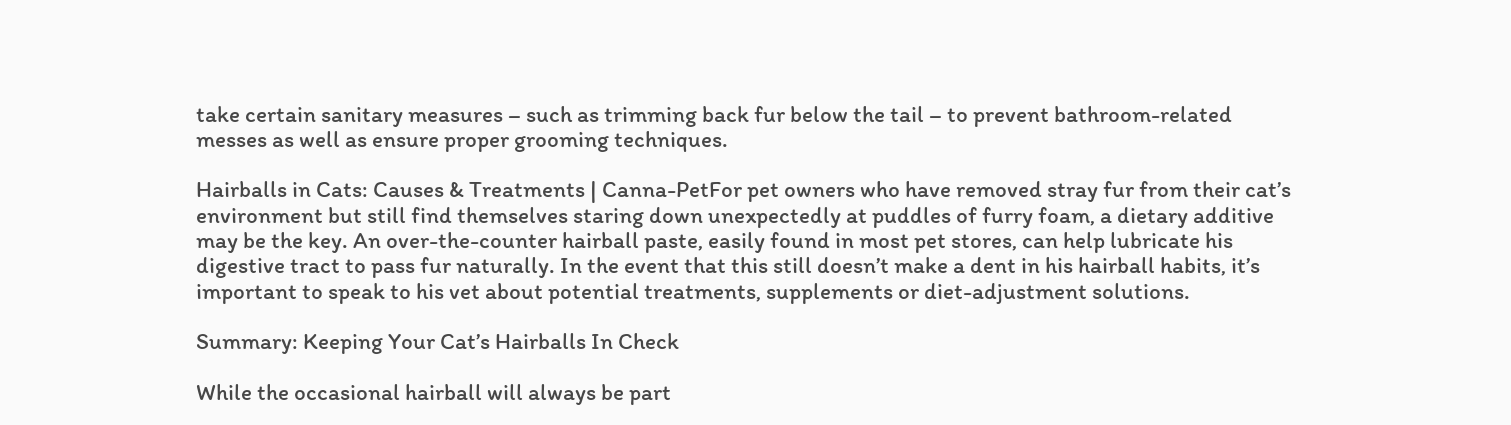take certain sanitary measures – such as trimming back fur below the tail – to prevent bathroom-related messes as well as ensure proper grooming techniques.

Hairballs in Cats: Causes & Treatments | Canna-PetFor pet owners who have removed stray fur from their cat’s environment but still find themselves staring down unexpectedly at puddles of furry foam, a dietary additive may be the key. An over-the-counter hairball paste, easily found in most pet stores, can help lubricate his digestive tract to pass fur naturally. In the event that this still doesn’t make a dent in his hairball habits, it’s important to speak to his vet about potential treatments, supplements or diet-adjustment solutions.

Summary: Keeping Your Cat’s Hairballs In Check

While the occasional hairball will always be part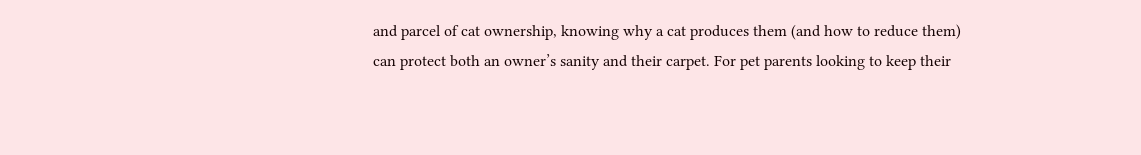and parcel of cat ownership, knowing why a cat produces them (and how to reduce them) can protect both an owner’s sanity and their carpet. For pet parents looking to keep their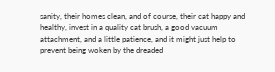sanity, their homes clean, and of course, their cat happy and healthy, invest in a quality cat brush, a good vacuum attachment, and a little patience, and it might just help to prevent being woken by the dreaded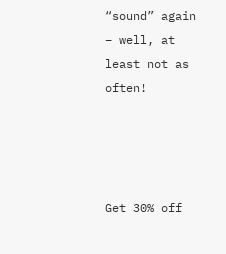“sound” again – well, at least not as often!




Get 30% off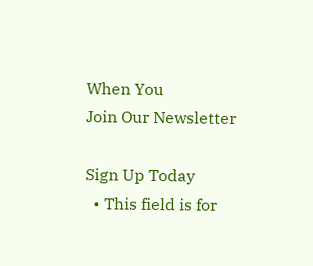When You
Join Our Newsletter

Sign Up Today
  • This field is for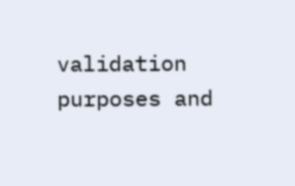validation purposes and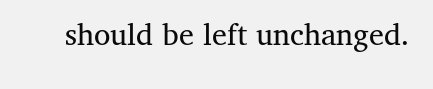should be left unchanged.